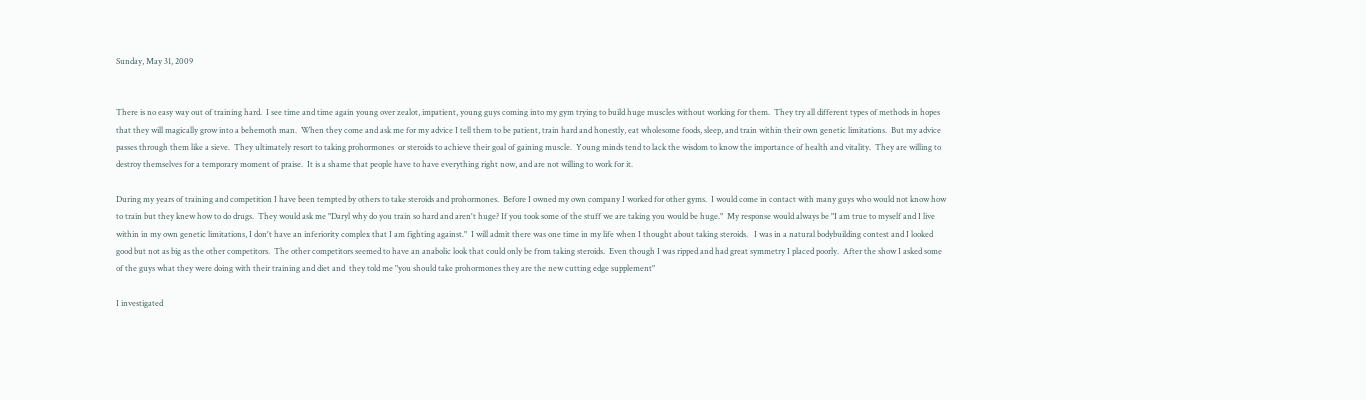Sunday, May 31, 2009


There is no easy way out of training hard.  I see time and time again young over zealot, impatient, young guys coming into my gym trying to build huge muscles without working for them.  They try all different types of methods in hopes that they will magically grow into a behemoth man.  When they come and ask me for my advice I tell them to be patient, train hard and honestly, eat wholesome foods, sleep, and train within their own genetic limitations.  But my advice passes through them like a sieve.  They ultimately resort to taking prohormones  or steroids to achieve their goal of gaining muscle.  Young minds tend to lack the wisdom to know the importance of health and vitality.  They are willing to destroy themselves for a temporary moment of praise.  It is a shame that people have to have everything right now, and are not willing to work for it.

During my years of training and competition I have been tempted by others to take steroids and prohormones.  Before I owned my own company I worked for other gyms.  I would come in contact with many guys who would not know how to train but they knew how to do drugs.  They would ask me "Daryl why do you train so hard and aren't huge? If you took some of the stuff we are taking you would be huge."  My response would always be "I am true to myself and I live within in my own genetic limitations, I don't have an inferiority complex that I am fighting against."  I will admit there was one time in my life when I thought about taking steroids.   I was in a natural bodybuilding contest and I looked good but not as big as the other competitors.  The other competitors seemed to have an anabolic look that could only be from taking steroids.  Even though I was ripped and had great symmetry I placed poorly.  After the show I asked some of the guys what they were doing with their training and diet and  they told me "you should take prohormones they are the new cutting edge supplement"

I investigated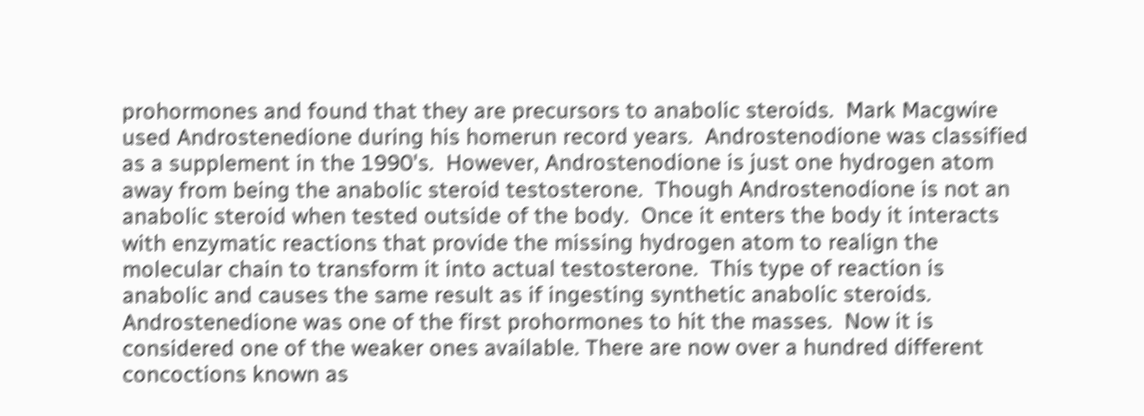prohormones and found that they are precursors to anabolic steroids.  Mark Macgwire used Androstenedione during his homerun record years.  Androstenodione was classified as a supplement in the 1990's.  However, Androstenodione is just one hydrogen atom away from being the anabolic steroid testosterone.  Though Androstenodione is not an anabolic steroid when tested outside of the body.  Once it enters the body it interacts with enzymatic reactions that provide the missing hydrogen atom to realign the molecular chain to transform it into actual testosterone.  This type of reaction is anabolic and causes the same result as if ingesting synthetic anabolic steroids.  Androstenedione was one of the first prohormones to hit the masses.  Now it is considered one of the weaker ones available. There are now over a hundred different concoctions known as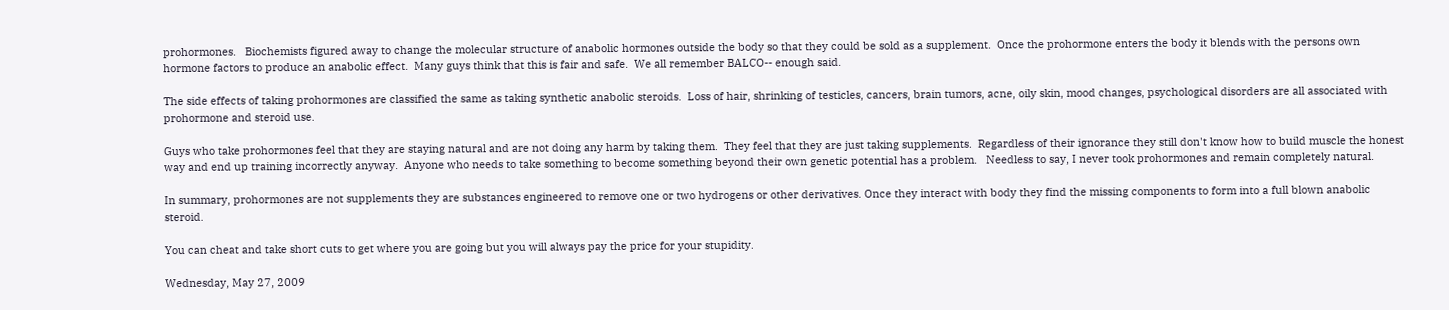prohormones.   Biochemists figured away to change the molecular structure of anabolic hormones outside the body so that they could be sold as a supplement.  Once the prohormone enters the body it blends with the persons own hormone factors to produce an anabolic effect.  Many guys think that this is fair and safe.  We all remember BALCO-- enough said.

The side effects of taking prohormones are classified the same as taking synthetic anabolic steroids.  Loss of hair, shrinking of testicles, cancers, brain tumors, acne, oily skin, mood changes, psychological disorders are all associated with prohormone and steroid use.

Guys who take prohormones feel that they are staying natural and are not doing any harm by taking them.  They feel that they are just taking supplements.  Regardless of their ignorance they still don't know how to build muscle the honest way and end up training incorrectly anyway.  Anyone who needs to take something to become something beyond their own genetic potential has a problem.   Needless to say, I never took prohormones and remain completely natural.

In summary, prohormones are not supplements they are substances engineered to remove one or two hydrogens or other derivatives. Once they interact with body they find the missing components to form into a full blown anabolic steroid.

You can cheat and take short cuts to get where you are going but you will always pay the price for your stupidity.

Wednesday, May 27, 2009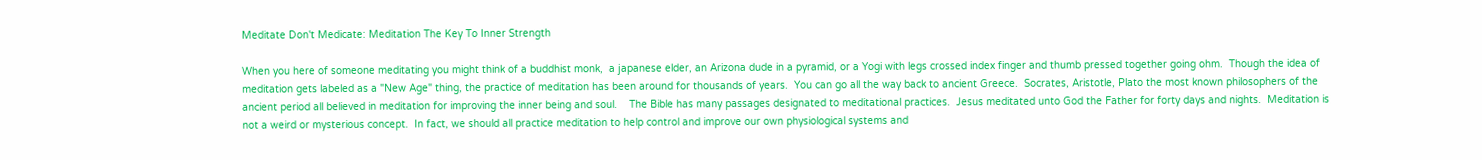Meditate Don't Medicate: Meditation The Key To Inner Strength

When you here of someone meditating you might think of a buddhist monk,  a japanese elder, an Arizona dude in a pyramid, or a Yogi with legs crossed index finger and thumb pressed together going ohm.  Though the idea of meditation gets labeled as a "New Age" thing, the practice of meditation has been around for thousands of years.  You can go all the way back to ancient Greece.  Socrates, Aristotle, Plato the most known philosophers of the ancient period all believed in meditation for improving the inner being and soul.    The Bible has many passages designated to meditational practices.  Jesus meditated unto God the Father for forty days and nights.  Meditation is not a weird or mysterious concept.  In fact, we should all practice meditation to help control and improve our own physiological systems and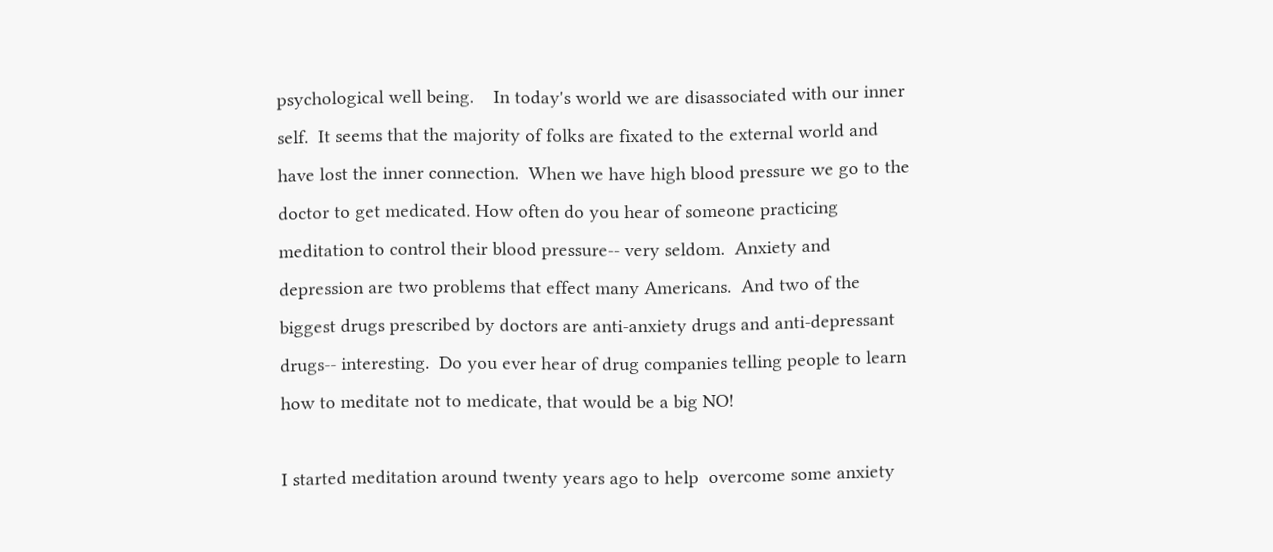psychological well being.    In today's world we are disassociated with our inner self.  It seems that the majority of folks are fixated to the external world and have lost the inner connection.  When we have high blood pressure we go to the doctor to get medicated. How often do you hear of someone practicing meditation to control their blood pressure-- very seldom.  Anxiety and depression are two problems that effect many Americans.  And two of the biggest drugs prescribed by doctors are anti-anxiety drugs and anti-depressant drugs-- interesting.  Do you ever hear of drug companies telling people to learn how to meditate not to medicate, that would be a big NO!

I started meditation around twenty years ago to help  overcome some anxiety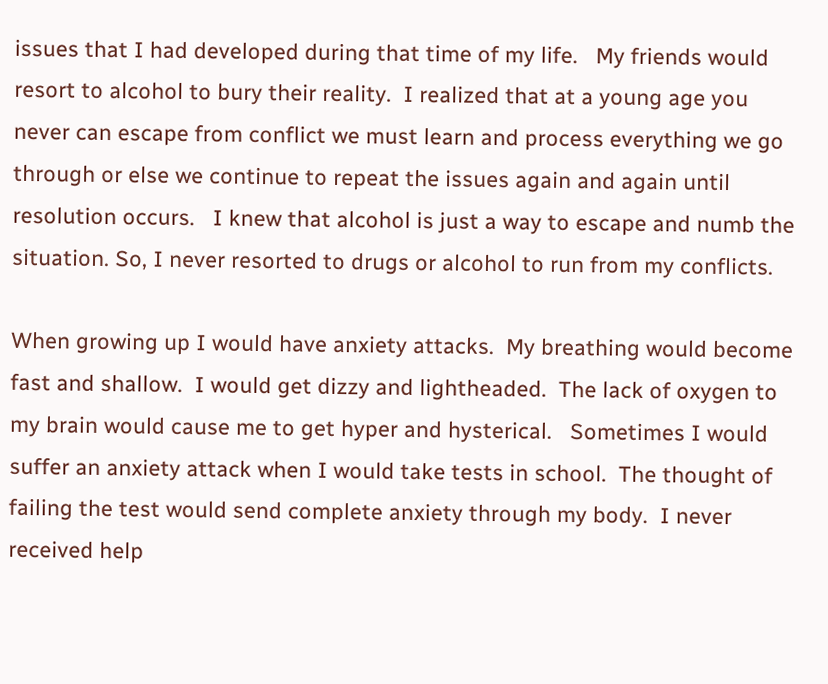issues that I had developed during that time of my life.   My friends would resort to alcohol to bury their reality.  I realized that at a young age you never can escape from conflict we must learn and process everything we go through or else we continue to repeat the issues again and again until resolution occurs.   I knew that alcohol is just a way to escape and numb the situation. So, I never resorted to drugs or alcohol to run from my conflicts.

When growing up I would have anxiety attacks.  My breathing would become fast and shallow.  I would get dizzy and lightheaded.  The lack of oxygen to my brain would cause me to get hyper and hysterical.   Sometimes I would suffer an anxiety attack when I would take tests in school.  The thought of failing the test would send complete anxiety through my body.  I never received help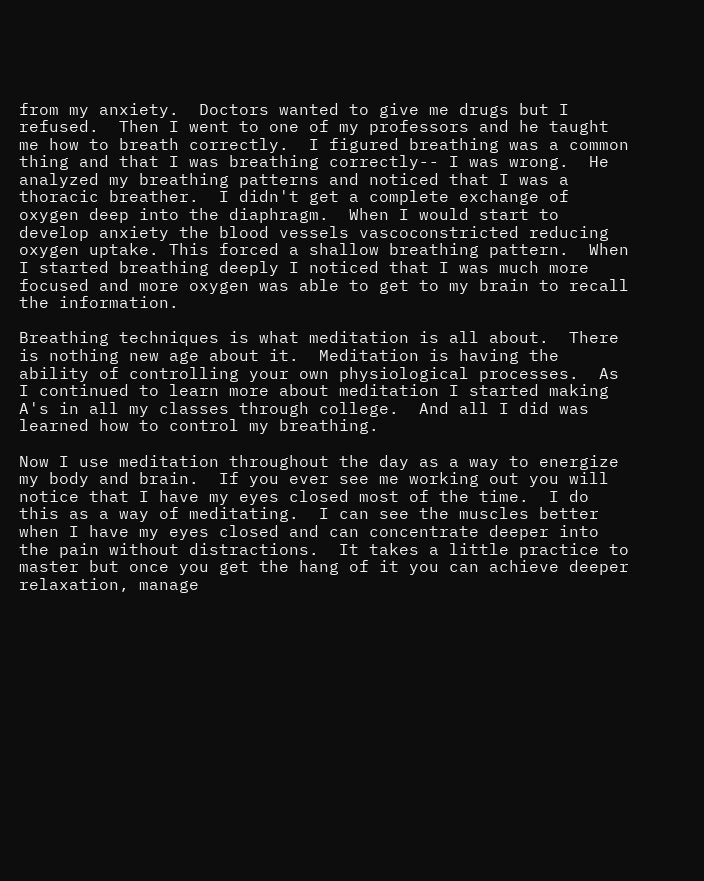from my anxiety.  Doctors wanted to give me drugs but I refused.  Then I went to one of my professors and he taught me how to breath correctly.  I figured breathing was a common thing and that I was breathing correctly-- I was wrong.  He analyzed my breathing patterns and noticed that I was a thoracic breather.  I didn't get a complete exchange of oxygen deep into the diaphragm.  When I would start to develop anxiety the blood vessels vascoconstricted reducing oxygen uptake. This forced a shallow breathing pattern.  When I started breathing deeply I noticed that I was much more focused and more oxygen was able to get to my brain to recall the information.

Breathing techniques is what meditation is all about.  There is nothing new age about it.  Meditation is having the ability of controlling your own physiological processes.  As I continued to learn more about meditation I started making A's in all my classes through college.  And all I did was learned how to control my breathing.

Now I use meditation throughout the day as a way to energize my body and brain.  If you ever see me working out you will notice that I have my eyes closed most of the time.  I do this as a way of meditating.  I can see the muscles better when I have my eyes closed and can concentrate deeper into the pain without distractions.  It takes a little practice to master but once you get the hang of it you can achieve deeper relaxation, manage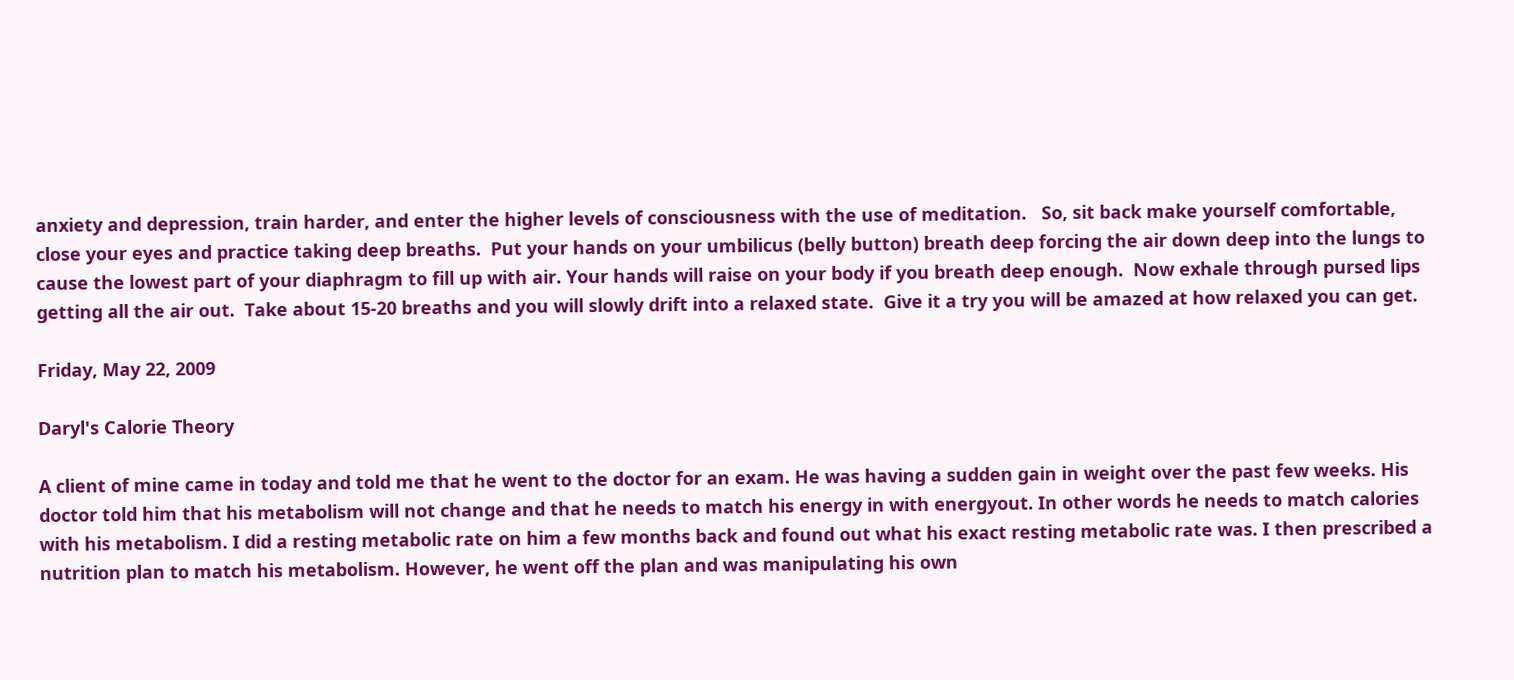anxiety and depression, train harder, and enter the higher levels of consciousness with the use of meditation.   So, sit back make yourself comfortable, close your eyes and practice taking deep breaths.  Put your hands on your umbilicus (belly button) breath deep forcing the air down deep into the lungs to cause the lowest part of your diaphragm to fill up with air. Your hands will raise on your body if you breath deep enough.  Now exhale through pursed lips getting all the air out.  Take about 15-20 breaths and you will slowly drift into a relaxed state.  Give it a try you will be amazed at how relaxed you can get.

Friday, May 22, 2009

Daryl's Calorie Theory

A client of mine came in today and told me that he went to the doctor for an exam. He was having a sudden gain in weight over the past few weeks. His doctor told him that his metabolism will not change and that he needs to match his energy in with energyout. In other words he needs to match calories with his metabolism. I did a resting metabolic rate on him a few months back and found out what his exact resting metabolic rate was. I then prescribed a nutrition plan to match his metabolism. However, he went off the plan and was manipulating his own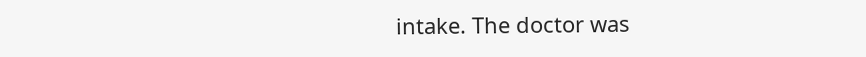intake. The doctor was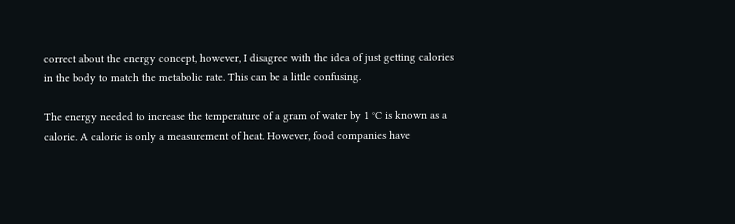correct about the energy concept, however, I disagree with the idea of just getting calories in the body to match the metabolic rate. This can be a little confusing.

The energy needed to increase the temperature of a gram of water by 1 °C is known as a calorie. A calorie is only a measurement of heat. However, food companies have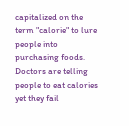capitalized on the term "calorie" to lure people into purchasing foods. Doctors are telling people to eat calories yet they fail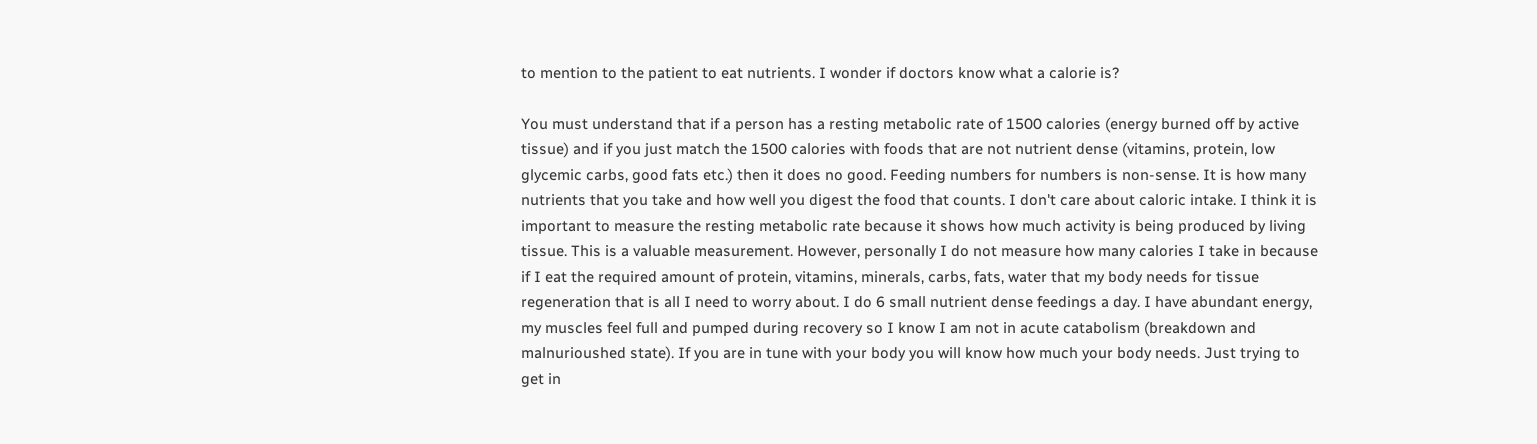to mention to the patient to eat nutrients. I wonder if doctors know what a calorie is?

You must understand that if a person has a resting metabolic rate of 1500 calories (energy burned off by active tissue) and if you just match the 1500 calories with foods that are not nutrient dense (vitamins, protein, low glycemic carbs, good fats etc.) then it does no good. Feeding numbers for numbers is non-sense. It is how many nutrients that you take and how well you digest the food that counts. I don't care about caloric intake. I think it is important to measure the resting metabolic rate because it shows how much activity is being produced by living tissue. This is a valuable measurement. However, personally I do not measure how many calories I take in because if I eat the required amount of protein, vitamins, minerals, carbs, fats, water that my body needs for tissue regeneration that is all I need to worry about. I do 6 small nutrient dense feedings a day. I have abundant energy, my muscles feel full and pumped during recovery so I know I am not in acute catabolism (breakdown and malnurioushed state). If you are in tune with your body you will know how much your body needs. Just trying to get in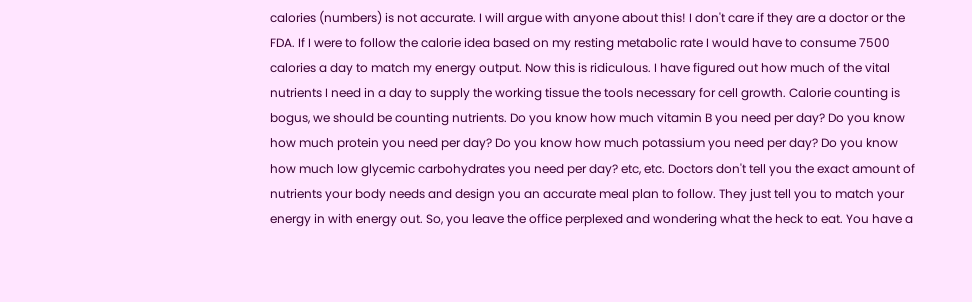calories (numbers) is not accurate. I will argue with anyone about this! I don't care if they are a doctor or the FDA. If I were to follow the calorie idea based on my resting metabolic rate I would have to consume 7500 calories a day to match my energy output. Now this is ridiculous. I have figured out how much of the vital nutrients I need in a day to supply the working tissue the tools necessary for cell growth. Calorie counting is bogus, we should be counting nutrients. Do you know how much vitamin B you need per day? Do you know how much protein you need per day? Do you know how much potassium you need per day? Do you know how much low glycemic carbohydrates you need per day? etc, etc. Doctors don't tell you the exact amount of nutrients your body needs and design you an accurate meal plan to follow. They just tell you to match your energy in with energy out. So, you leave the office perplexed and wondering what the heck to eat. You have a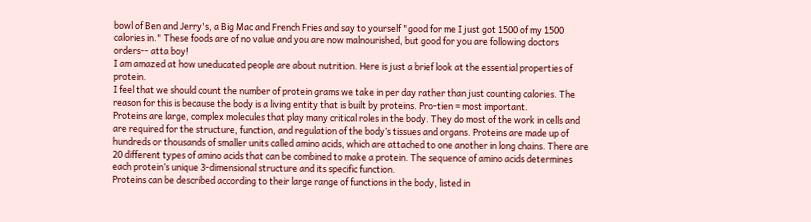bowl of Ben and Jerry's, a Big Mac and French Fries and say to yourself "good for me I just got 1500 of my 1500 calories in." These foods are of no value and you are now malnourished, but good for you are following doctors orders-- atta boy!
I am amazed at how uneducated people are about nutrition. Here is just a brief look at the essential properties of protein.
I feel that we should count the number of protein grams we take in per day rather than just counting calories. The reason for this is because the body is a living entity that is built by proteins. Pro-tien = most important.
Proteins are large, complex molecules that play many critical roles in the body. They do most of the work in cells and are required for the structure, function, and regulation of the body’s tissues and organs. Proteins are made up of hundreds or thousands of smaller units called amino acids, which are attached to one another in long chains. There are 20 different types of amino acids that can be combined to make a protein. The sequence of amino acids determines each protein’s unique 3-dimensional structure and its specific function.
Proteins can be described according to their large range of functions in the body, listed in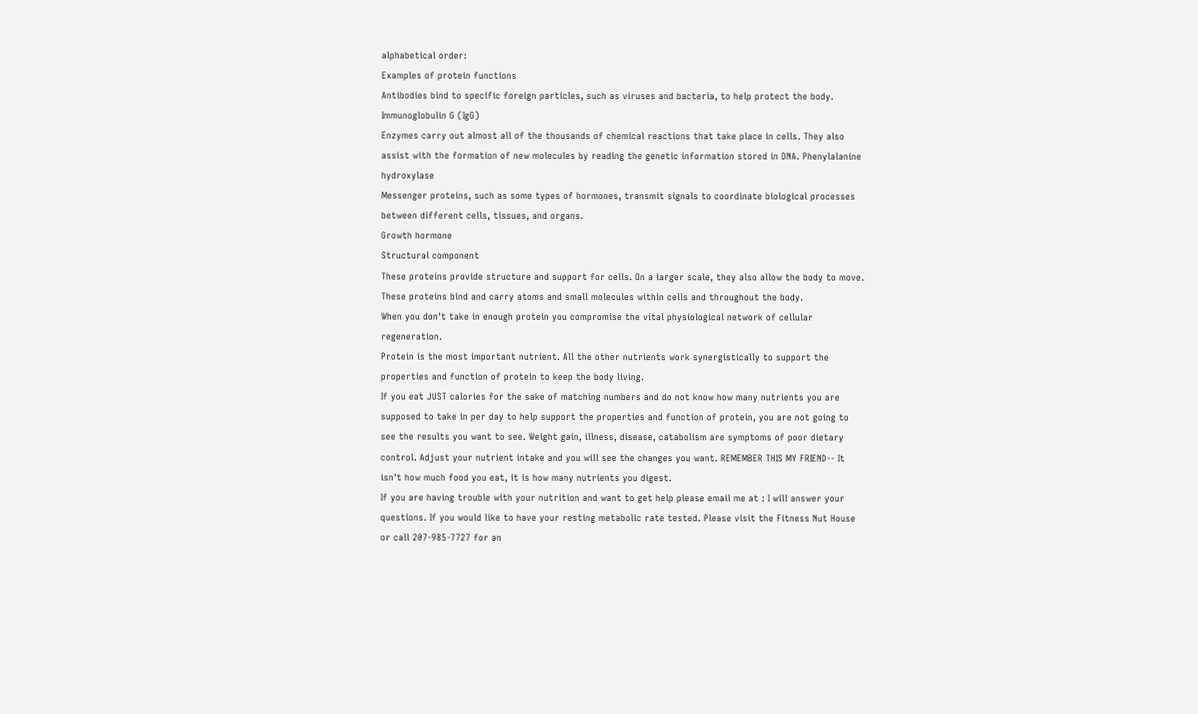alphabetical order:
Examples of protein functions
Antibodies bind to specific foreign particles, such as viruses and bacteria, to help protect the body.
Immunoglobulin G (IgG)
Enzymes carry out almost all of the thousands of chemical reactions that take place in cells. They also assist with the formation of new molecules by reading the genetic information stored in DNA. Phenylalanine hydroxylase
Messenger proteins, such as some types of hormones, transmit signals to coordinate biological processes between different cells, tissues, and organs.
Growth hormone
Structural component
These proteins provide structure and support for cells. On a larger scale, they also allow the body to move.
These proteins bind and carry atoms and small molecules within cells and throughout the body.
When you don't take in enough protein you compromise the vital physiological network of cellular regeneration.
Protein is the most important nutrient. All the other nutrients work synergistically to support the properties and function of protein to keep the body living.
If you eat JUST calories for the sake of matching numbers and do not know how many nutrients you are supposed to take in per day to help support the properties and function of protein, you are not going to see the results you want to see. Weight gain, illness, disease, catabolism are symptoms of poor dietary control. Adjust your nutrient intake and you will see the changes you want. REMEMBER THIS MY FRIEND-- It isn't how much food you eat, it is how many nutrients you digest.
If you are having trouble with your nutrition and want to get help please email me at : I will answer your questions. If you would like to have your resting metabolic rate tested. Please visit the Fitness Nut House or call 207-985-7727 for an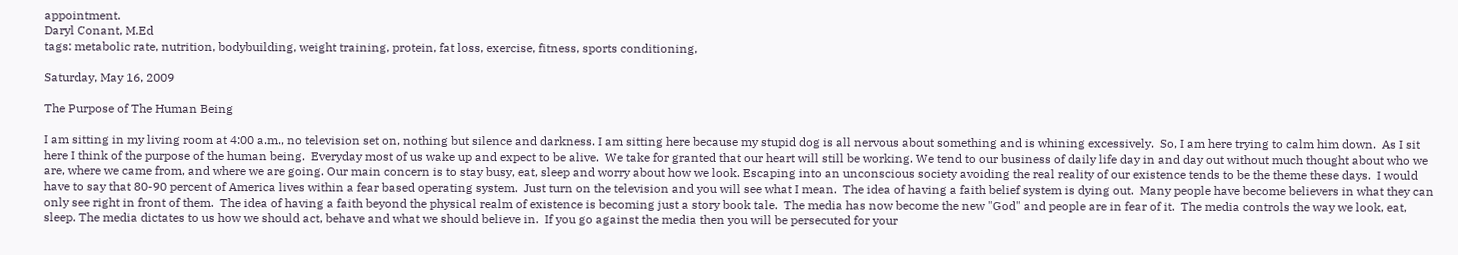appointment.
Daryl Conant, M.Ed
tags: metabolic rate, nutrition, bodybuilding, weight training, protein, fat loss, exercise, fitness, sports conditioning,

Saturday, May 16, 2009

The Purpose of The Human Being

I am sitting in my living room at 4:00 a.m., no television set on, nothing but silence and darkness. I am sitting here because my stupid dog is all nervous about something and is whining excessively.  So, I am here trying to calm him down.  As I sit here I think of the purpose of the human being.  Everyday most of us wake up and expect to be alive.  We take for granted that our heart will still be working. We tend to our business of daily life day in and day out without much thought about who we are, where we came from, and where we are going. Our main concern is to stay busy, eat, sleep and worry about how we look. Escaping into an unconscious society avoiding the real reality of our existence tends to be the theme these days.  I would have to say that 80-90 percent of America lives within a fear based operating system.  Just turn on the television and you will see what I mean.  The idea of having a faith belief system is dying out.  Many people have become believers in what they can only see right in front of them.  The idea of having a faith beyond the physical realm of existence is becoming just a story book tale.  The media has now become the new "God" and people are in fear of it.  The media controls the way we look, eat, sleep. The media dictates to us how we should act, behave and what we should believe in.  If you go against the media then you will be persecuted for your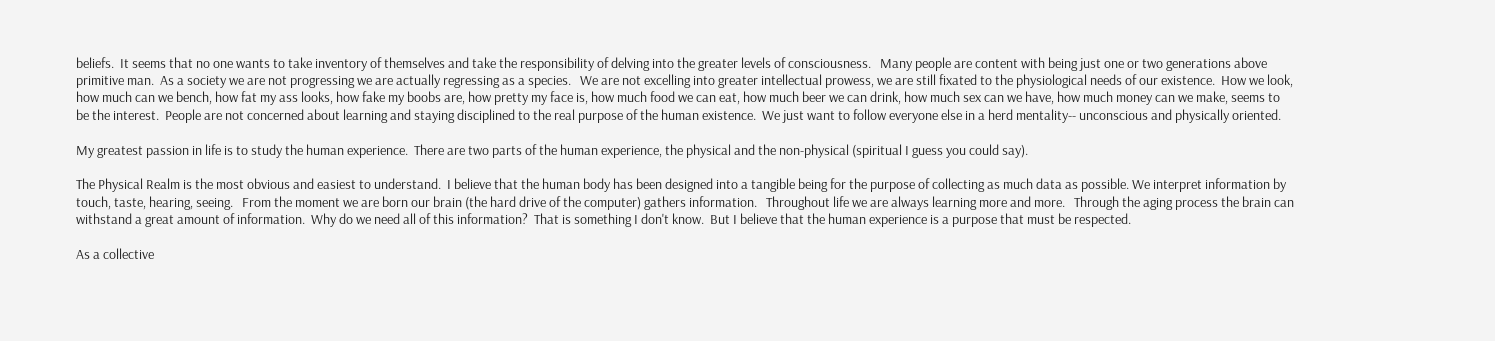beliefs.  It seems that no one wants to take inventory of themselves and take the responsibility of delving into the greater levels of consciousness.   Many people are content with being just one or two generations above primitive man.  As a society we are not progressing we are actually regressing as a species.   We are not excelling into greater intellectual prowess, we are still fixated to the physiological needs of our existence.  How we look, how much can we bench, how fat my ass looks, how fake my boobs are, how pretty my face is, how much food we can eat, how much beer we can drink, how much sex can we have, how much money can we make, seems to be the interest.  People are not concerned about learning and staying disciplined to the real purpose of the human existence.  We just want to follow everyone else in a herd mentality-- unconscious and physically oriented.

My greatest passion in life is to study the human experience.  There are two parts of the human experience, the physical and the non-physical (spiritual I guess you could say).

The Physical Realm is the most obvious and easiest to understand.  I believe that the human body has been designed into a tangible being for the purpose of collecting as much data as possible. We interpret information by touch, taste, hearing, seeing.   From the moment we are born our brain (the hard drive of the computer) gathers information.   Throughout life we are always learning more and more.   Through the aging process the brain can withstand a great amount of information.  Why do we need all of this information?  That is something I don't know.  But I believe that the human experience is a purpose that must be respected.

As a collective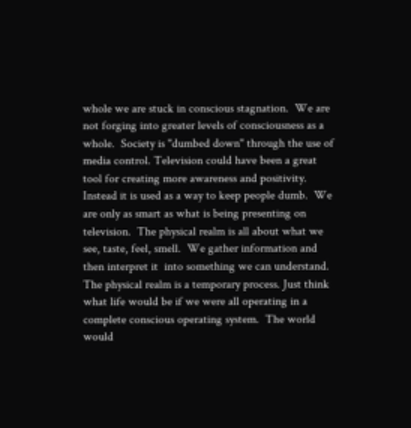whole we are stuck in conscious stagnation.  We are not forging into greater levels of consciousness as a whole.  Society is "dumbed down" through the use of media control. Television could have been a great tool for creating more awareness and positivity.  Instead it is used as a way to keep people dumb.  We are only as smart as what is being presenting on television.  The physical realm is all about what we see, taste, feel, smell.  We gather information and then interpret it  into something we can understand.   The physical realm is a temporary process. Just think what life would be if we were all operating in a complete conscious operating system.  The world would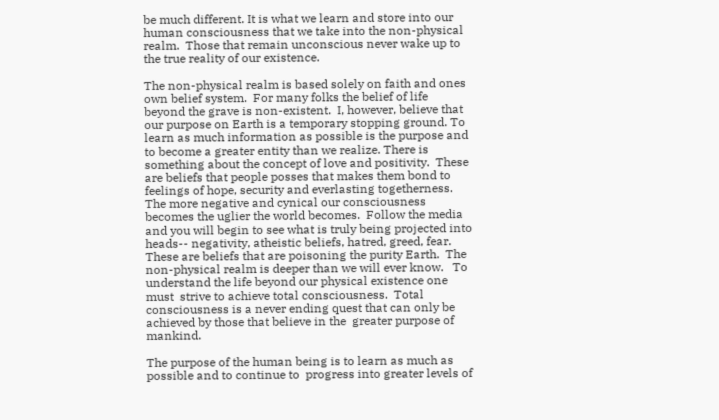be much different. It is what we learn and store into our human consciousness that we take into the non-physical realm.  Those that remain unconscious never wake up to the true reality of our existence.

The non-physical realm is based solely on faith and ones own belief system.  For many folks the belief of life beyond the grave is non-existent.  I, however, believe that our purpose on Earth is a temporary stopping ground. To learn as much information as possible is the purpose and to become a greater entity than we realize. There is something about the concept of love and positivity.  These are beliefs that people posses that makes them bond to feelings of hope, security and everlasting togetherness.  The more negative and cynical our consciousness becomes the uglier the world becomes.  Follow the media and you will begin to see what is truly being projected into heads-- negativity, atheistic beliefs, hatred, greed, fear.  These are beliefs that are poisoning the purity Earth.  The non-physical realm is deeper than we will ever know.   To understand the life beyond our physical existence one must  strive to achieve total consciousness.  Total consciousness is a never ending quest that can only be achieved by those that believe in the  greater purpose of mankind.

The purpose of the human being is to learn as much as possible and to continue to  progress into greater levels of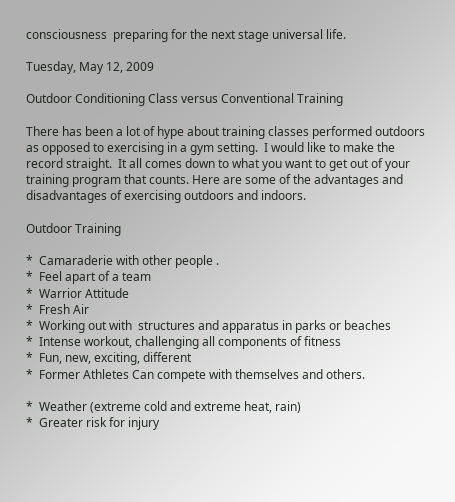consciousness  preparing for the next stage universal life.

Tuesday, May 12, 2009

Outdoor Conditioning Class versus Conventional Training

There has been a lot of hype about training classes performed outdoors as opposed to exercising in a gym setting.  I would like to make the record straight.  It all comes down to what you want to get out of your training program that counts. Here are some of the advantages and disadvantages of exercising outdoors and indoors.

Outdoor Training

*  Camaraderie with other people .
*  Feel apart of a team
*  Warrior Attitude
*  Fresh Air
*  Working out with  structures and apparatus in parks or beaches
*  Intense workout, challenging all components of fitness
*  Fun, new, exciting, different
*  Former Athletes Can compete with themselves and others.

*  Weather (extreme cold and extreme heat, rain)
*  Greater risk for injury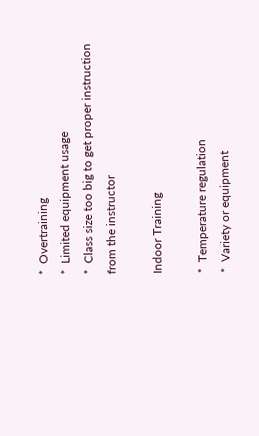*  Overtraining
*  Limited equipment usage
*  Class size too big to get proper instruction from the instructor

Indoor Training

*  Temperature regulation
*  Variety or equipment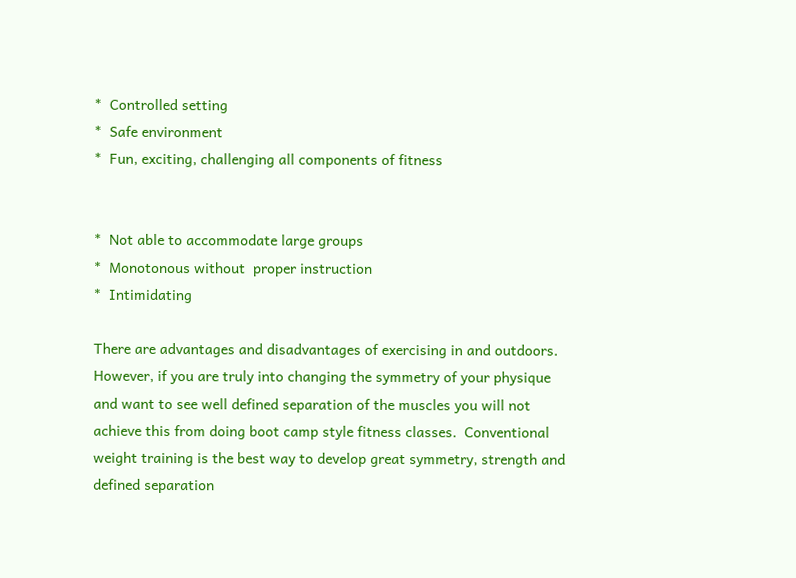*  Controlled setting
*  Safe environment
*  Fun, exciting, challenging all components of fitness


*  Not able to accommodate large groups
*  Monotonous without  proper instruction
*  Intimidating

There are advantages and disadvantages of exercising in and outdoors.  However, if you are truly into changing the symmetry of your physique and want to see well defined separation of the muscles you will not achieve this from doing boot camp style fitness classes.  Conventional weight training is the best way to develop great symmetry, strength and defined separation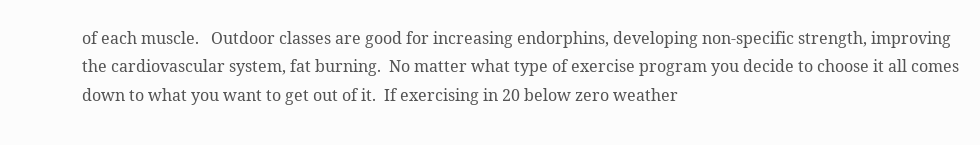of each muscle.   Outdoor classes are good for increasing endorphins, developing non-specific strength, improving the cardiovascular system, fat burning.  No matter what type of exercise program you decide to choose it all comes down to what you want to get out of it.  If exercising in 20 below zero weather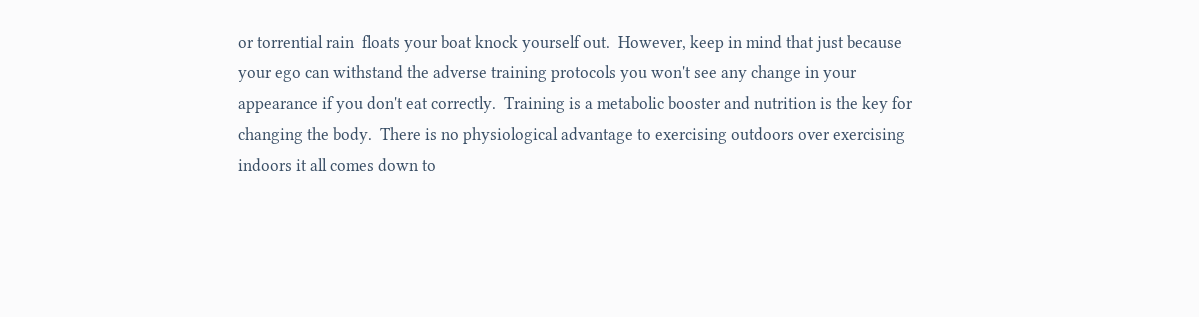or torrential rain  floats your boat knock yourself out.  However, keep in mind that just because your ego can withstand the adverse training protocols you won't see any change in your appearance if you don't eat correctly.  Training is a metabolic booster and nutrition is the key for changing the body.  There is no physiological advantage to exercising outdoors over exercising indoors it all comes down to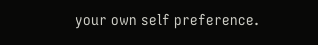your own self preference.